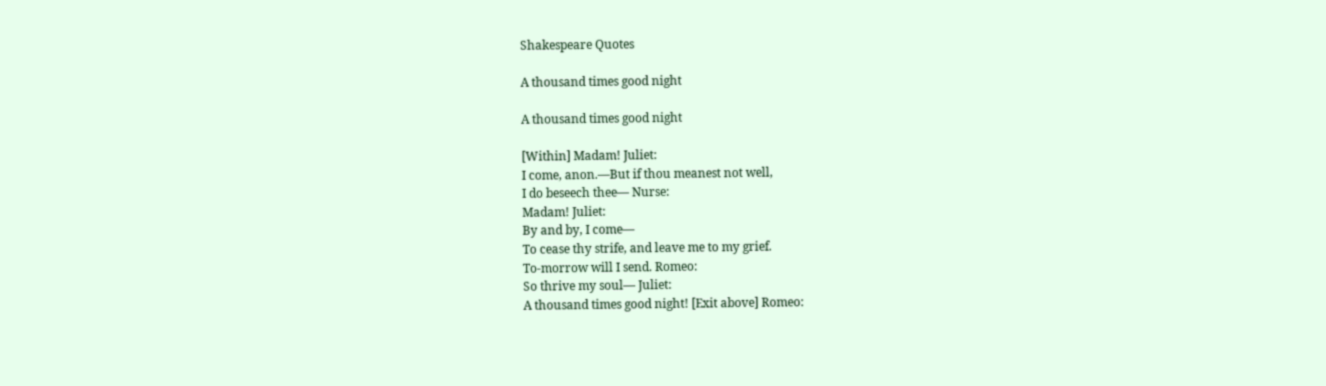Shakespeare Quotes

A thousand times good night

A thousand times good night

[Within] Madam! Juliet:
I come, anon.—But if thou meanest not well,
I do beseech thee— Nurse:
Madam! Juliet:
By and by, I come—
To cease thy strife, and leave me to my grief.
To-morrow will I send. Romeo:
So thrive my soul— Juliet:
A thousand times good night! [Exit above] Romeo: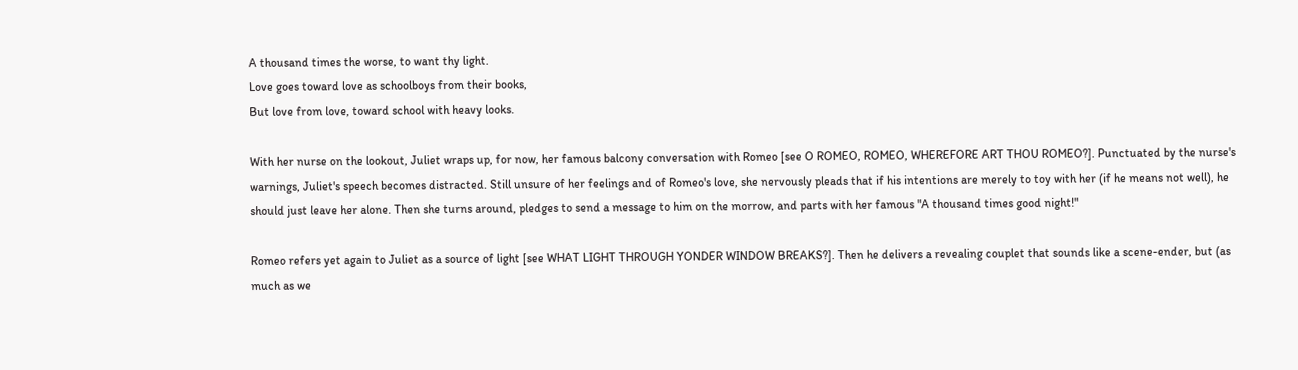A thousand times the worse, to want thy light.
Love goes toward love as schoolboys from their books,
But love from love, toward school with heavy looks.

With her nurse on the lookout, Juliet wraps up, for now, her famous balcony conversation with Romeo [see O ROMEO, ROMEO, WHEREFORE ART THOU ROMEO?]. Punctuated by the nurse's warnings, Juliet's speech becomes distracted. Still unsure of her feelings and of Romeo's love, she nervously pleads that if his intentions are merely to toy with her (if he means not well), he should just leave her alone. Then she turns around, pledges to send a message to him on the morrow, and parts with her famous "A thousand times good night!"

Romeo refers yet again to Juliet as a source of light [see WHAT LIGHT THROUGH YONDER WINDOW BREAKS?]. Then he delivers a revealing couplet that sounds like a scene-ender, but (as much as we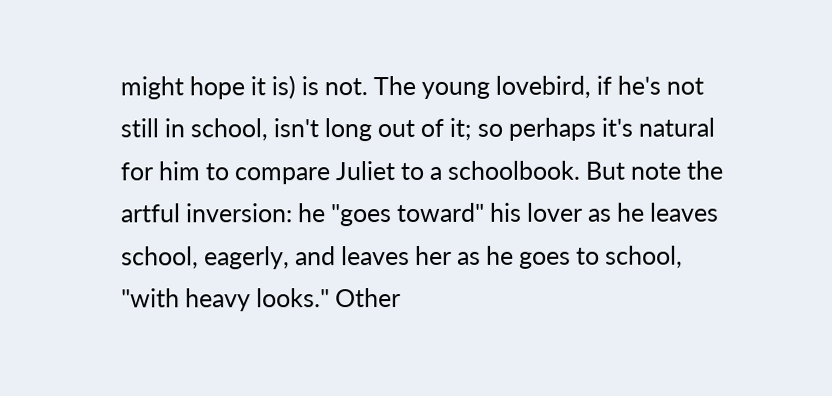might hope it is) is not. The young lovebird, if he's not still in school, isn't long out of it; so perhaps it's natural for him to compare Juliet to a schoolbook. But note the artful inversion: he "goes toward" his lover as he leaves school, eagerly, and leaves her as he goes to school, "with heavy looks." Other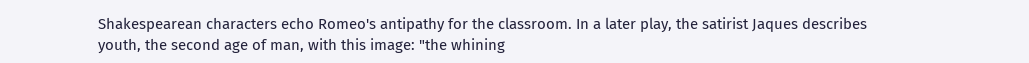Shakespearean characters echo Romeo's antipathy for the classroom. In a later play, the satirist Jaques describes youth, the second age of man, with this image: "the whining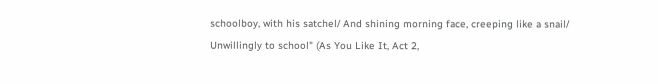schoolboy, with his satchel/ And shining morning face, creeping like a snail/ Unwillingly to school" (As You Like It, Act 2,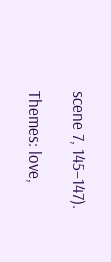scene 7, 145–147).

Themes: love,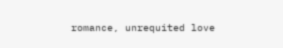romance, unrequited love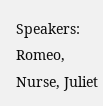Speakers: Romeo, Nurse, Juliet